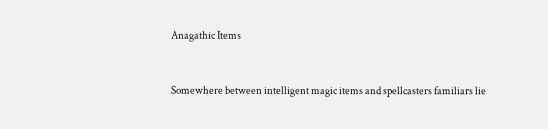Anagathic Items


Somewhere between intelligent magic items and spellcasters familiars lie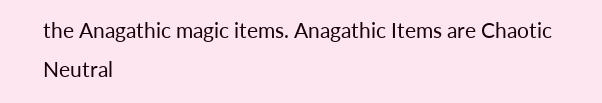the Anagathic magic items. Anagathic Items are Chaotic Neutral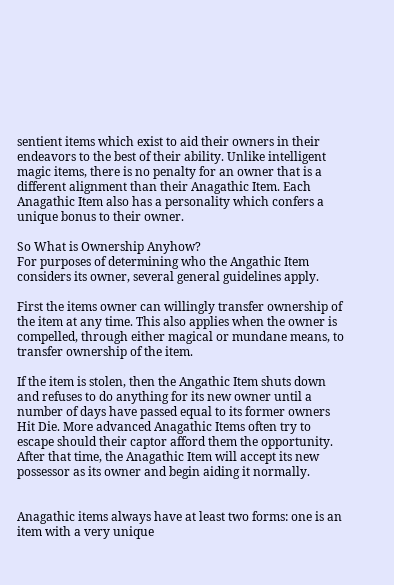sentient items which exist to aid their owners in their endeavors to the best of their ability. Unlike intelligent magic items, there is no penalty for an owner that is a different alignment than their Anagathic Item. Each Anagathic Item also has a personality which confers a unique bonus to their owner.

So What is Ownership Anyhow?
For purposes of determining who the Angathic Item considers its owner, several general guidelines apply.

First the items owner can willingly transfer ownership of the item at any time. This also applies when the owner is compelled, through either magical or mundane means, to transfer ownership of the item.

If the item is stolen, then the Angathic Item shuts down and refuses to do anything for its new owner until a number of days have passed equal to its former owners Hit Die. More advanced Anagathic Items often try to escape should their captor afford them the opportunity. After that time, the Anagathic Item will accept its new possessor as its owner and begin aiding it normally.


Anagathic items always have at least two forms: one is an item with a very unique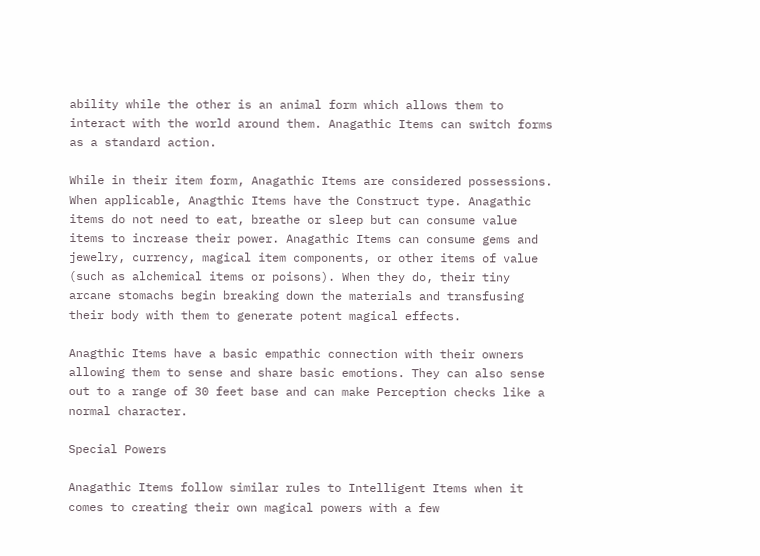ability while the other is an animal form which allows them to interact with the world around them. Anagathic Items can switch forms as a standard action.

While in their item form, Anagathic Items are considered possessions. When applicable, Anagthic Items have the Construct type. Anagathic items do not need to eat, breathe or sleep but can consume value items to increase their power. Anagathic Items can consume gems and jewelry, currency, magical item components, or other items of value (such as alchemical items or poisons). When they do, their tiny arcane stomachs begin breaking down the materials and transfusing their body with them to generate potent magical effects.

Anagthic Items have a basic empathic connection with their owners allowing them to sense and share basic emotions. They can also sense out to a range of 30 feet base and can make Perception checks like a normal character.

Special Powers

Anagathic Items follow similar rules to Intelligent Items when it comes to creating their own magical powers with a few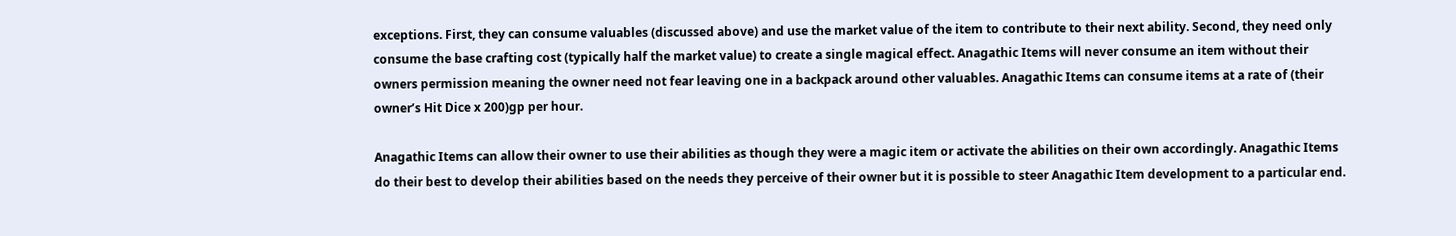exceptions. First, they can consume valuables (discussed above) and use the market value of the item to contribute to their next ability. Second, they need only consume the base crafting cost (typically half the market value) to create a single magical effect. Anagathic Items will never consume an item without their owners permission meaning the owner need not fear leaving one in a backpack around other valuables. Anagathic Items can consume items at a rate of (their owner’s Hit Dice x 200)gp per hour.

Anagathic Items can allow their owner to use their abilities as though they were a magic item or activate the abilities on their own accordingly. Anagathic Items do their best to develop their abilities based on the needs they perceive of their owner but it is possible to steer Anagathic Item development to a particular end.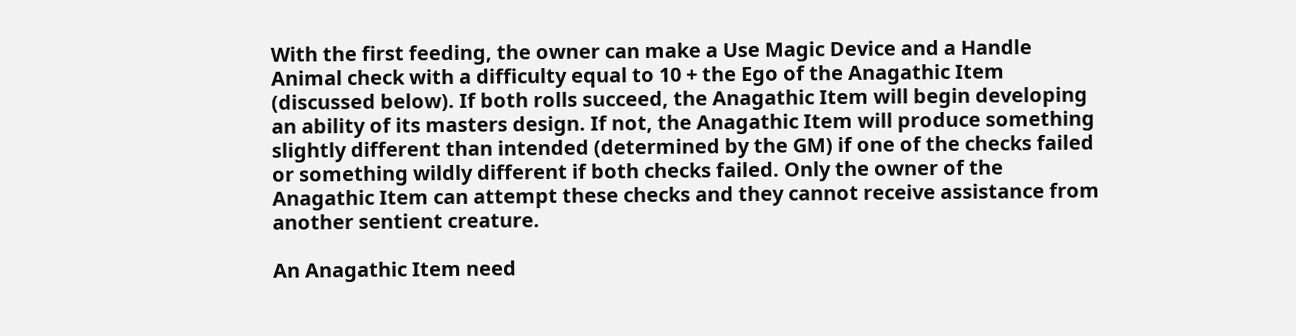With the first feeding, the owner can make a Use Magic Device and a Handle Animal check with a difficulty equal to 10 + the Ego of the Anagathic Item (discussed below). If both rolls succeed, the Anagathic Item will begin developing an ability of its masters design. If not, the Anagathic Item will produce something slightly different than intended (determined by the GM) if one of the checks failed or something wildly different if both checks failed. Only the owner of the Anagathic Item can attempt these checks and they cannot receive assistance from another sentient creature.

An Anagathic Item need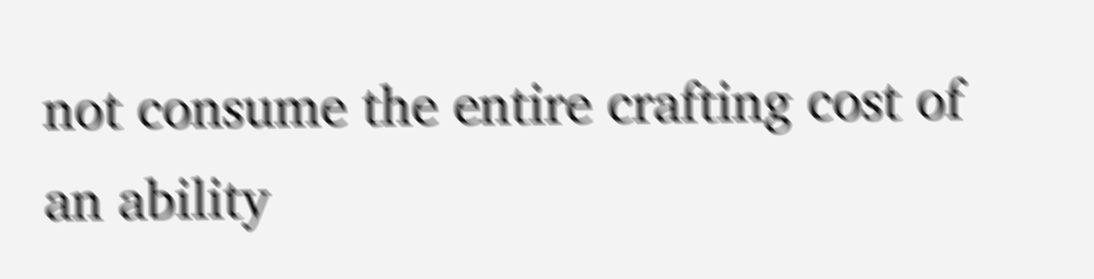not consume the entire crafting cost of an ability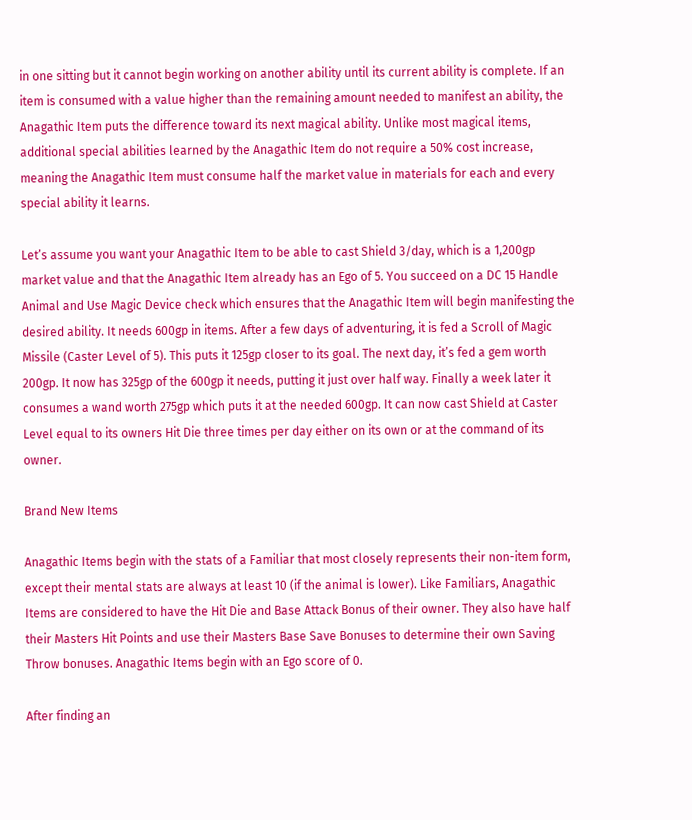in one sitting but it cannot begin working on another ability until its current ability is complete. If an item is consumed with a value higher than the remaining amount needed to manifest an ability, the Anagathic Item puts the difference toward its next magical ability. Unlike most magical items, additional special abilities learned by the Anagathic Item do not require a 50% cost increase, meaning the Anagathic Item must consume half the market value in materials for each and every special ability it learns.

Let’s assume you want your Anagathic Item to be able to cast Shield 3/day, which is a 1,200gp market value and that the Anagathic Item already has an Ego of 5. You succeed on a DC 15 Handle Animal and Use Magic Device check which ensures that the Anagathic Item will begin manifesting the desired ability. It needs 600gp in items. After a few days of adventuring, it is fed a Scroll of Magic Missile (Caster Level of 5). This puts it 125gp closer to its goal. The next day, it’s fed a gem worth 200gp. It now has 325gp of the 600gp it needs, putting it just over half way. Finally a week later it consumes a wand worth 275gp which puts it at the needed 600gp. It can now cast Shield at Caster Level equal to its owners Hit Die three times per day either on its own or at the command of its owner.

Brand New Items

Anagathic Items begin with the stats of a Familiar that most closely represents their non-item form, except their mental stats are always at least 10 (if the animal is lower). Like Familiars, Anagathic Items are considered to have the Hit Die and Base Attack Bonus of their owner. They also have half their Masters Hit Points and use their Masters Base Save Bonuses to determine their own Saving Throw bonuses. Anagathic Items begin with an Ego score of 0.

After finding an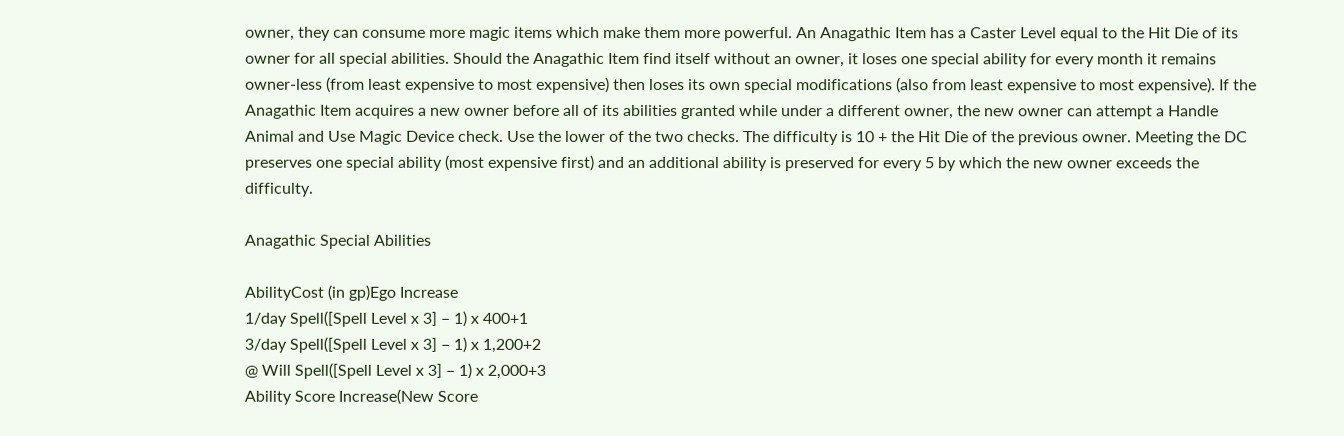owner, they can consume more magic items which make them more powerful. An Anagathic Item has a Caster Level equal to the Hit Die of its owner for all special abilities. Should the Anagathic Item find itself without an owner, it loses one special ability for every month it remains owner-less (from least expensive to most expensive) then loses its own special modifications (also from least expensive to most expensive). If the Anagathic Item acquires a new owner before all of its abilities granted while under a different owner, the new owner can attempt a Handle Animal and Use Magic Device check. Use the lower of the two checks. The difficulty is 10 + the Hit Die of the previous owner. Meeting the DC preserves one special ability (most expensive first) and an additional ability is preserved for every 5 by which the new owner exceeds the difficulty.

Anagathic Special Abilities

AbilityCost (in gp)Ego Increase
1/day Spell([Spell Level x 3] – 1) x 400+1
3/day Spell([Spell Level x 3] – 1) x 1,200+2
@ Will Spell([Spell Level x 3] – 1) x 2,000+3
Ability Score Increase(New Score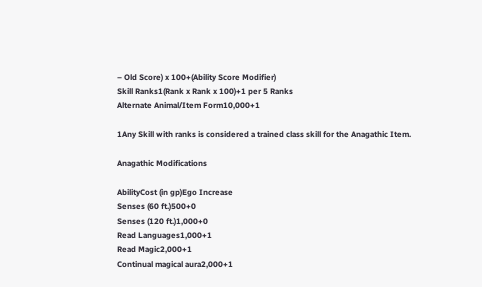– Old Score) x 100+(Ability Score Modifier)
Skill Ranks1(Rank x Rank x 100)+1 per 5 Ranks
Alternate Animal/Item Form10,000+1

1Any Skill with ranks is considered a trained class skill for the Anagathic Item.

Anagathic Modifications

AbilityCost (in gp)Ego Increase
Senses (60 ft.)500+0
Senses (120 ft.)1,000+0
Read Languages1,000+1
Read Magic2,000+1
Continual magical aura2,000+1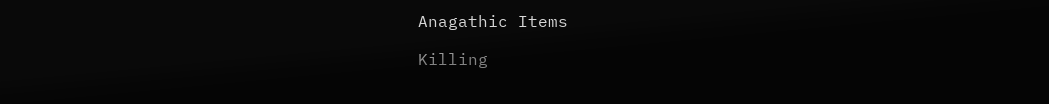Anagathic Items

Killing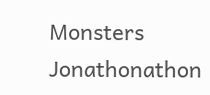Monsters Jonathonathon